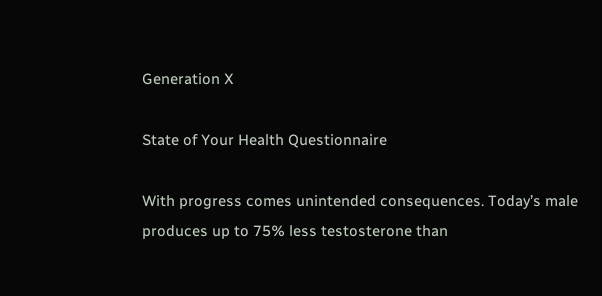Generation X

State of Your Health Questionnaire

With progress comes unintended consequences. Today’s male produces up to 75% less testosterone than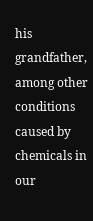his grandfather, among other conditions caused by chemicals in our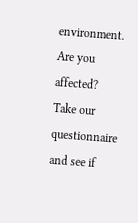environment. Are you affected? Take our questionnaire and see if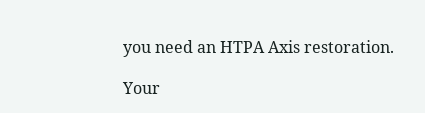you need an HTPA Axis restoration.

Your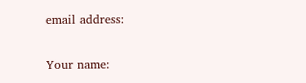email address:

Your name: